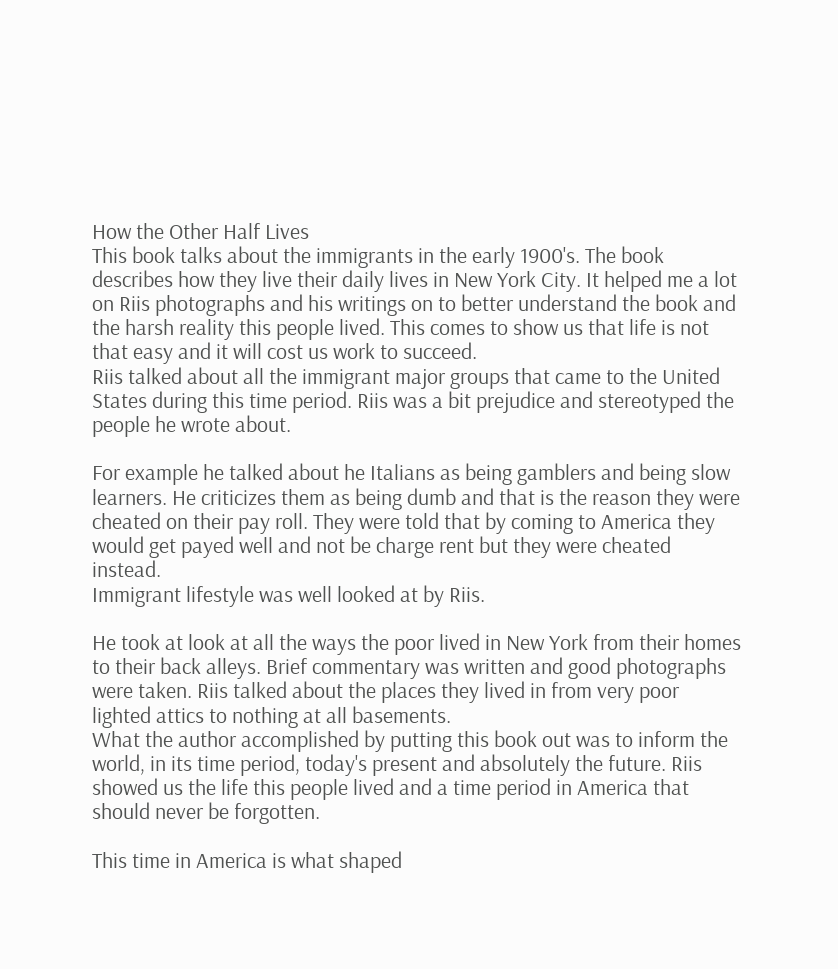How the Other Half Lives
This book talks about the immigrants in the early 1900's. The book describes how they live their daily lives in New York City. It helped me a lot on Riis photographs and his writings on to better understand the book and the harsh reality this people lived. This comes to show us that life is not that easy and it will cost us work to succeed.
Riis talked about all the immigrant major groups that came to the United States during this time period. Riis was a bit prejudice and stereotyped the people he wrote about.

For example he talked about he Italians as being gamblers and being slow learners. He criticizes them as being dumb and that is the reason they were cheated on their pay roll. They were told that by coming to America they would get payed well and not be charge rent but they were cheated instead.
Immigrant lifestyle was well looked at by Riis.

He took at look at all the ways the poor lived in New York from their homes to their back alleys. Brief commentary was written and good photographs were taken. Riis talked about the places they lived in from very poor lighted attics to nothing at all basements.
What the author accomplished by putting this book out was to inform the world, in its time period, today's present and absolutely the future. Riis showed us the life this people lived and a time period in America that should never be forgotten.

This time in America is what shaped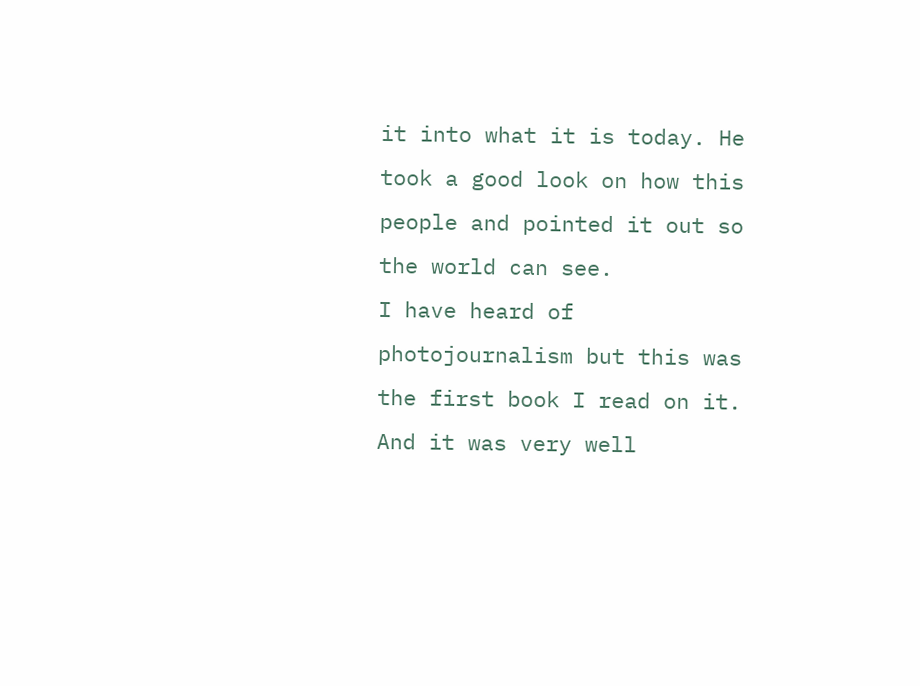it into what it is today. He took a good look on how this people and pointed it out so the world can see.
I have heard of photojournalism but this was the first book I read on it. And it was very well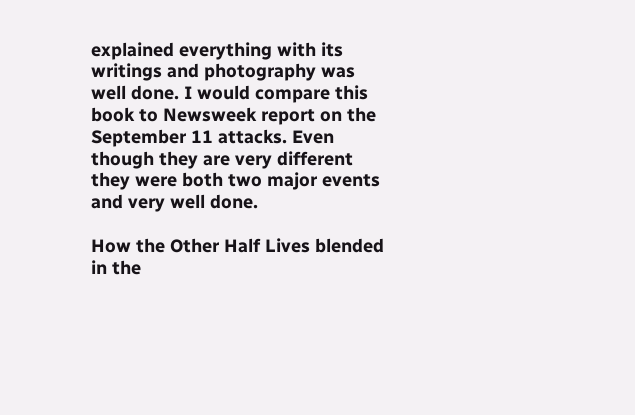explained everything with its writings and photography was well done. I would compare this book to Newsweek report on the September 11 attacks. Even though they are very different they were both two major events and very well done.

How the Other Half Lives blended in the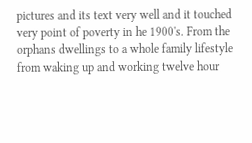pictures and its text very well and it touched very point of poverty in he 1900's. From the orphans dwellings to a whole family lifestyle from waking up and working twelve hour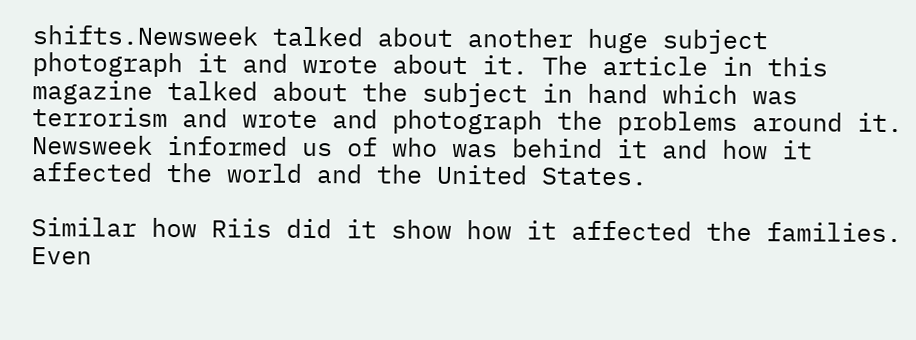shifts.Newsweek talked about another huge subject photograph it and wrote about it. The article in this magazine talked about the subject in hand which was terrorism and wrote and photograph the problems around it. Newsweek informed us of who was behind it and how it affected the world and the United States.

Similar how Riis did it show how it affected the families.
Even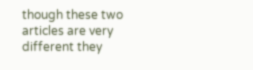though these two articles are very different they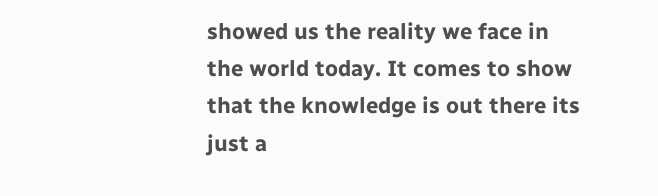showed us the reality we face in the world today. It comes to show that the knowledge is out there its just a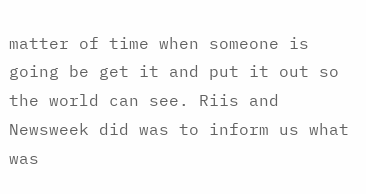matter of time when someone is going be get it and put it out so the world can see. Riis and Newsweek did was to inform us what was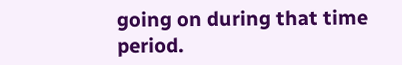going on during that time period.